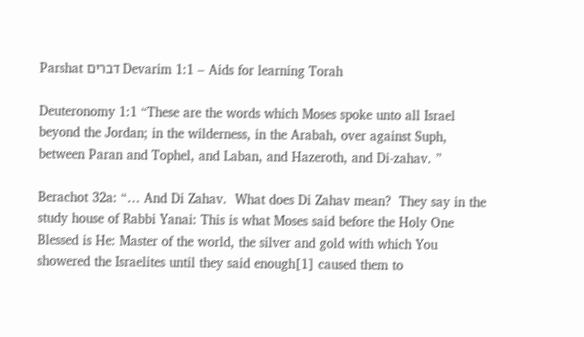Parshat דברים Devarim 1:1 – Aids for learning Torah

Deuteronomy 1:1 “These are the words which Moses spoke unto all Israel beyond the Jordan; in the wilderness, in the Arabah, over against Suph, between Paran and Tophel, and Laban, and Hazeroth, and Di-zahav. ”

Berachot 32a: “… And Di Zahav.  What does Di Zahav mean?  They say in the study house of Rabbi Yanai: This is what Moses said before the Holy One Blessed is He: Master of the world, the silver and gold with which You showered the Israelites until they said enough[1] caused them to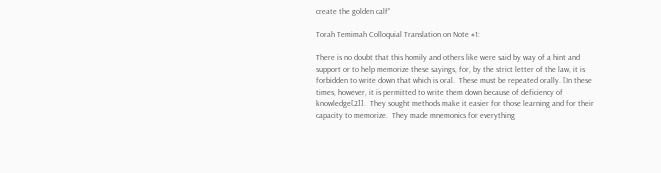create the golden calf”

Torah Temimah Colloquial Translation on Note #1:

There is no doubt that this homily and others like were said by way of a hint and support or to help memorize these sayings, for, by the strict letter of the law, it is forbidden to write down that which is oral.  These must be repeated orally. [In these times, however, it is permitted to write them down because of deficiency of knowledge[2]].  They sought methods make it easier for those learning and for their capacity to memorize.  They made mnemonics for everything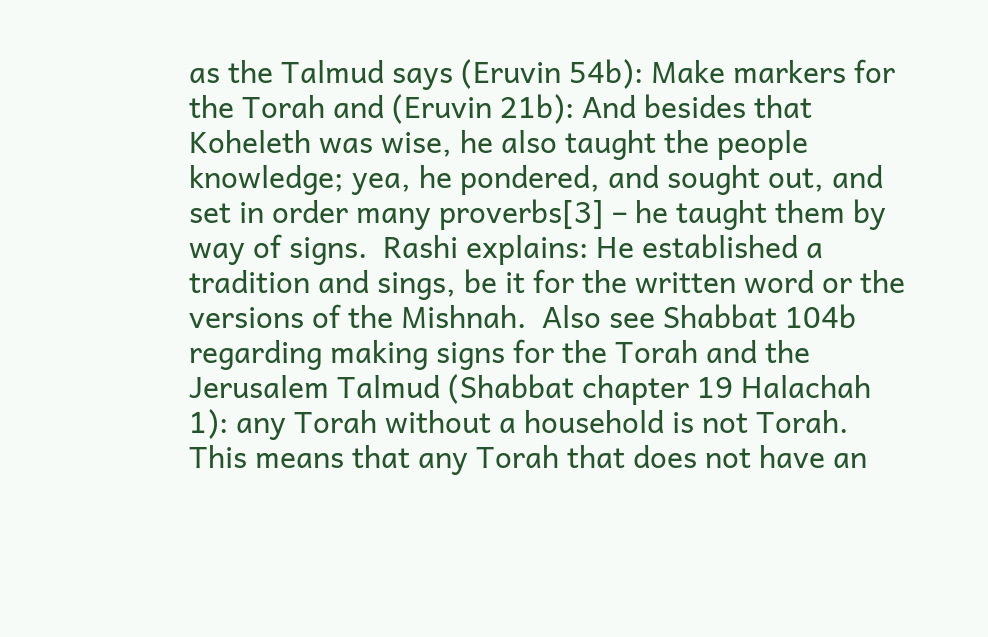as the Talmud says (Eruvin 54b): Make markers for the Torah and (Eruvin 21b): And besides that Koheleth was wise, he also taught the people knowledge; yea, he pondered, and sought out, and set in order many proverbs[3] – he taught them by way of signs.  Rashi explains: He established a tradition and sings, be it for the written word or the versions of the Mishnah.  Also see Shabbat 104b regarding making signs for the Torah and the Jerusalem Talmud (Shabbat chapter 19 Halachah 1): any Torah without a household is not Torah.  This means that any Torah that does not have an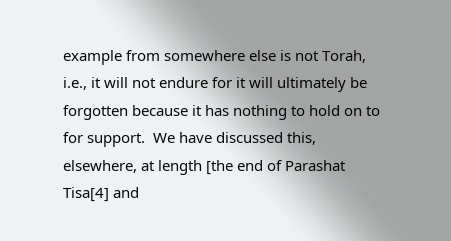example from somewhere else is not Torah, i.e., it will not endure for it will ultimately be forgotten because it has nothing to hold on to for support.  We have discussed this, elsewhere, at length [the end of Parashat Tisa[4] and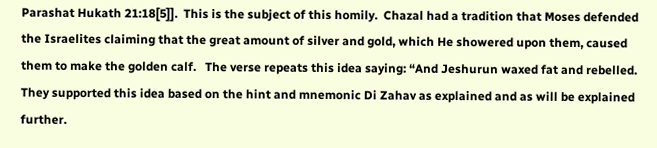Parashat Hukath 21:18[5]].  This is the subject of this homily.  Chazal had a tradition that Moses defended the Israelites claiming that the great amount of silver and gold, which He showered upon them, caused them to make the golden calf.   The verse repeats this idea saying: “And Jeshurun waxed fat and rebelled.  They supported this idea based on the hint and mnemonic Di Zahav as explained and as will be explained further.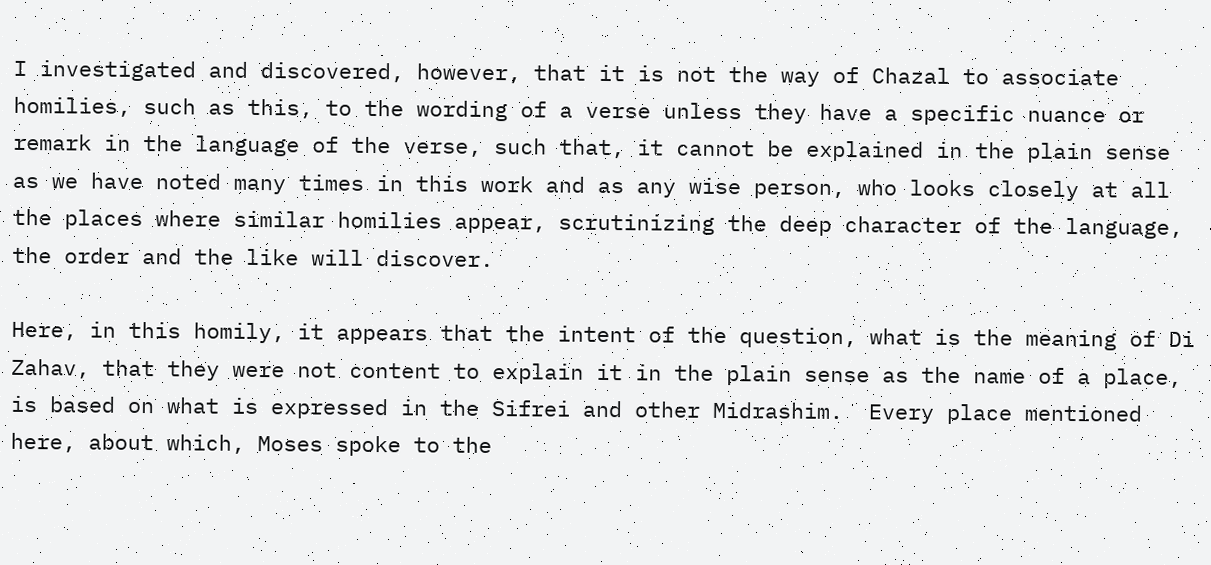I investigated and discovered, however, that it is not the way of Chazal to associate homilies, such as this, to the wording of a verse unless they have a specific nuance or remark in the language of the verse, such that, it cannot be explained in the plain sense as we have noted many times in this work and as any wise person, who looks closely at all the places where similar homilies appear, scrutinizing the deep character of the language, the order and the like will discover.

Here, in this homily, it appears that the intent of the question, what is the meaning of Di Zahav, that they were not content to explain it in the plain sense as the name of a place, is based on what is expressed in the Sifrei and other Midrashim.  Every place mentioned here, about which, Moses spoke to the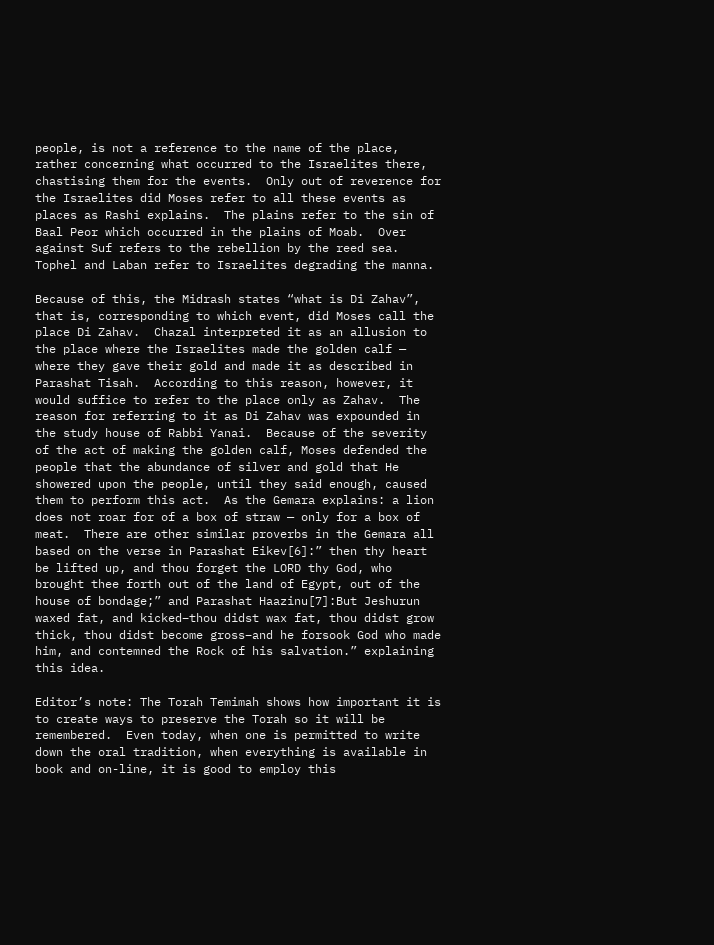people, is not a reference to the name of the place, rather concerning what occurred to the Israelites there, chastising them for the events.  Only out of reverence for the Israelites did Moses refer to all these events as places as Rashi explains.  The plains refer to the sin of Baal Peor which occurred in the plains of Moab.  Over against Suf refers to the rebellion by the reed sea.  Tophel and Laban refer to Israelites degrading the manna.

Because of this, the Midrash states “what is Di Zahav”, that is, corresponding to which event, did Moses call the place Di Zahav.  Chazal interpreted it as an allusion to the place where the Israelites made the golden calf — where they gave their gold and made it as described in Parashat Tisah.  According to this reason, however, it would suffice to refer to the place only as Zahav.  The reason for referring to it as Di Zahav was expounded in the study house of Rabbi Yanai.  Because of the severity of the act of making the golden calf, Moses defended the people that the abundance of silver and gold that He showered upon the people, until they said enough, caused them to perform this act.  As the Gemara explains: a lion does not roar for of a box of straw — only for a box of meat.  There are other similar proverbs in the Gemara all based on the verse in Parashat Eikev[6]:” then thy heart be lifted up, and thou forget the LORD thy God, who brought thee forth out of the land of Egypt, out of the house of bondage;” and Parashat Haazinu[7]:But Jeshurun waxed fat, and kicked–thou didst wax fat, thou didst grow thick, thou didst become gross–and he forsook God who made him, and contemned the Rock of his salvation.” explaining this idea.

Editor’s note: The Torah Temimah shows how important it is to create ways to preserve the Torah so it will be remembered.  Even today, when one is permitted to write down the oral tradition, when everything is available in book and on-line, it is good to employ this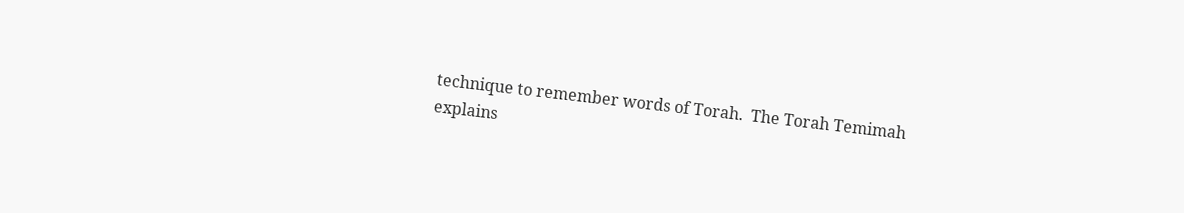technique to remember words of Torah.  The Torah Temimah explains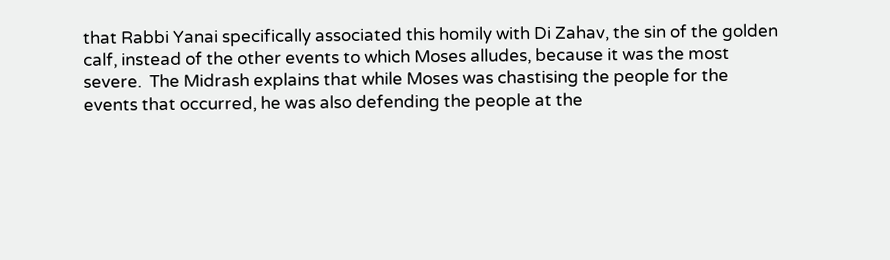that Rabbi Yanai specifically associated this homily with Di Zahav, the sin of the golden calf, instead of the other events to which Moses alludes, because it was the most severe.  The Midrash explains that while Moses was chastising the people for the events that occurred, he was also defending the people at the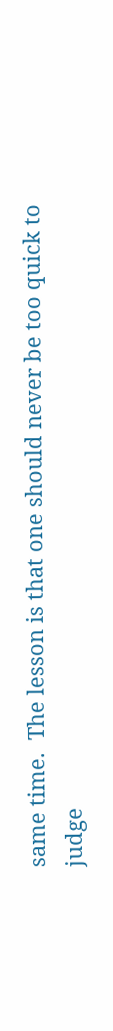same time.  The lesson is that one should never be too quick to judge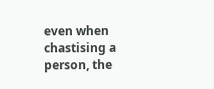even when chastising a person, the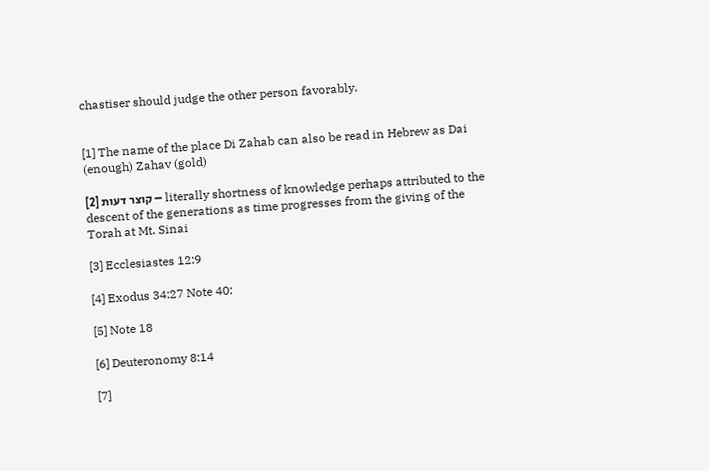chastiser should judge the other person favorably.


[1] The name of the place Di Zahab can also be read in Hebrew as Dai (enough) Zahav (gold)

[2] קוצר דעות – literally shortness of knowledge perhaps attributed to the descent of the generations as time progresses from the giving of the Torah at Mt. Sinai

[3] Ecclesiastes 12:9

[4] Exodus 34:27 Note 40:

[5] Note 18

[6] Deuteronomy 8:14

[7]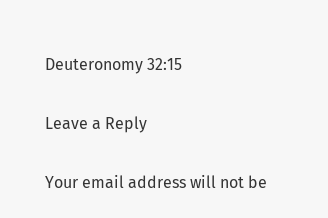Deuteronomy 32:15

Leave a Reply

Your email address will not be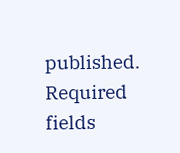published. Required fields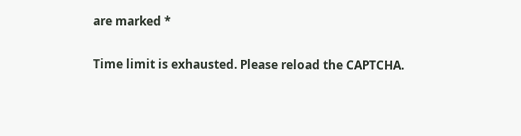are marked *

Time limit is exhausted. Please reload the CAPTCHA.